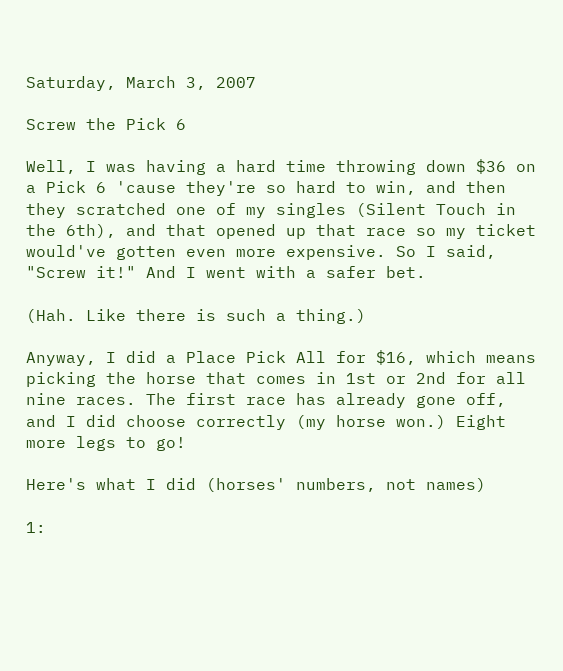Saturday, March 3, 2007

Screw the Pick 6

Well, I was having a hard time throwing down $36 on a Pick 6 'cause they're so hard to win, and then they scratched one of my singles (Silent Touch in the 6th), and that opened up that race so my ticket would've gotten even more expensive. So I said, "Screw it!" And I went with a safer bet.

(Hah. Like there is such a thing.)

Anyway, I did a Place Pick All for $16, which means picking the horse that comes in 1st or 2nd for all nine races. The first race has already gone off, and I did choose correctly (my horse won.) Eight more legs to go!

Here's what I did (horses' numbers, not names)

1: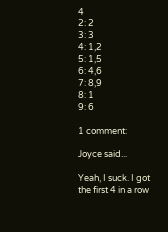4
2: 2
3: 3
4: 1,2
5: 1,5
6: 4,6
7: 8,9
8: 1
9: 6

1 comment:

Joyce said...

Yeah, I suck. I got the first 4 in a row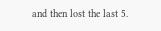and then lost the last 5.